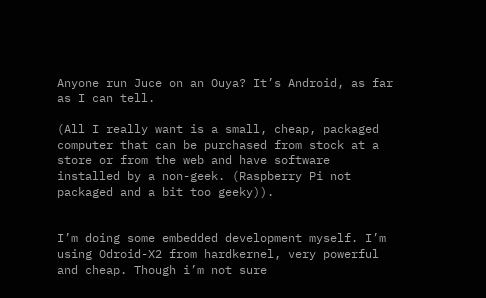Anyone run Juce on an Ouya? It’s Android, as far as I can tell.

(All I really want is a small, cheap, packaged computer that can be purchased from stock at a store or from the web and have software installed by a non-geek. (Raspberry Pi not packaged and a bit too geeky)).


I’m doing some embedded development myself. I’m using Odroid-X2 from hardkernel, very powerful and cheap. Though i’m not sure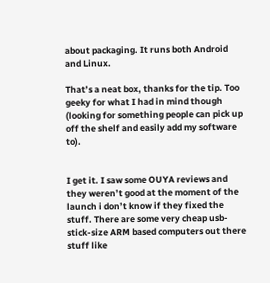about packaging. It runs both Android and Linux.

That’s a neat box, thanks for the tip. Too geeky for what I had in mind though (looking for something people can pick up off the shelf and easily add my software to).


I get it. I saw some OUYA reviews and they weren’t good at the moment of the launch i don’t know if they fixed the stuff. There are some very cheap usb-stick-size ARM based computers out there stuff like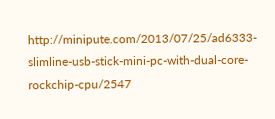http://minipute.com/2013/07/25/ad6333-slimline-usb-stick-mini-pc-with-dual-core-rockchip-cpu/2547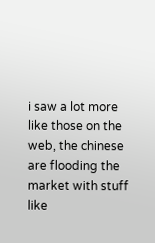i saw a lot more like those on the web, the chinese are flooding the market with stuff like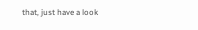that, just have a look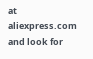at aliexpress.com and look for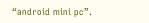“android mini pc”.